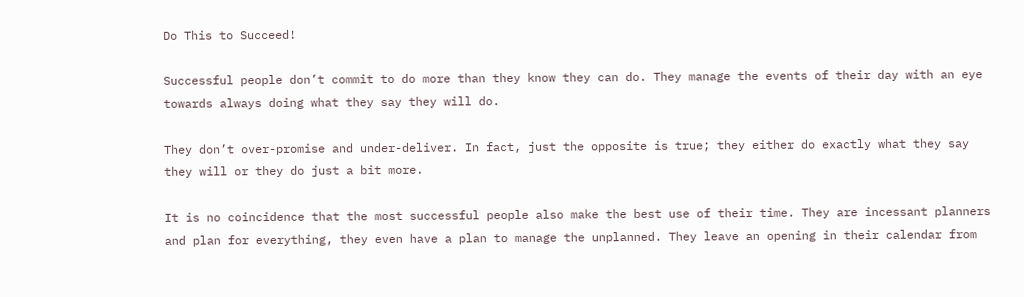Do This to Succeed!

Successful people don’t commit to do more than they know they can do. They manage the events of their day with an eye towards always doing what they say they will do.

They don’t over-promise and under-deliver. In fact, just the opposite is true; they either do exactly what they say they will or they do just a bit more.

It is no coincidence that the most successful people also make the best use of their time. They are incessant planners and plan for everything, they even have a plan to manage the unplanned. They leave an opening in their calendar from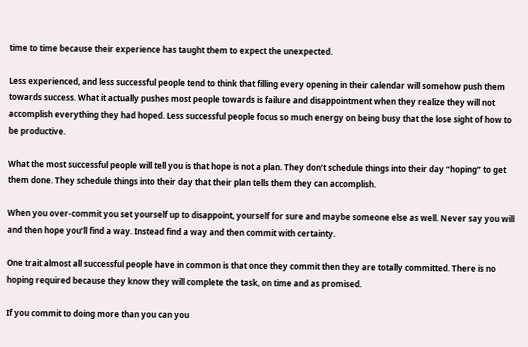time to time because their experience has taught them to expect the unexpected.

Less experienced, and less successful people tend to think that filling every opening in their calendar will somehow push them towards success. What it actually pushes most people towards is failure and disappointment when they realize they will not accomplish everything they had hoped. Less successful people focus so much energy on being busy that the lose sight of how to be productive.

What the most successful people will tell you is that hope is not a plan. They don’t schedule things into their day “hoping” to get them done. They schedule things into their day that their plan tells them they can accomplish.

When you over-commit you set yourself up to disappoint, yourself for sure and maybe someone else as well. Never say you will and then hope you’ll find a way. Instead find a way and then commit with certainty.

One trait almost all successful people have in common is that once they commit then they are totally committed. There is no hoping required because they know they will complete the task, on time and as promised.

If you commit to doing more than you can you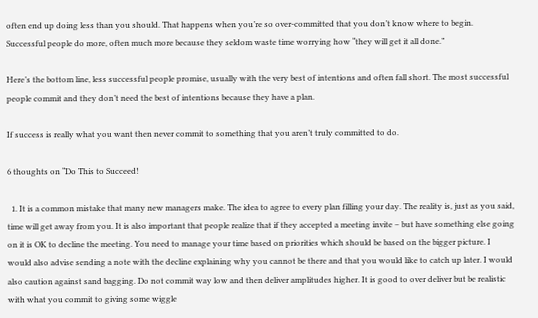often end up doing less than you should. That happens when you’re so over-committed that you don’t know where to begin. Successful people do more, often much more because they seldom waste time worrying how “they will get it all done.”

Here’s the bottom line, less successful people promise, usually with the very best of intentions and often fall short. The most successful people commit and they don’t need the best of intentions because they have a plan.

If success is really what you want then never commit to something that you aren’t truly committed to do.

6 thoughts on “Do This to Succeed!

  1. It is a common mistake that many new managers make. The idea to agree to every plan filling your day. The reality is, just as you said, time will get away from you. It is also important that people realize that if they accepted a meeting invite – but have something else going on it is OK to decline the meeting. You need to manage your time based on priorities which should be based on the bigger picture. I would also advise sending a note with the decline explaining why you cannot be there and that you would like to catch up later. I would also caution against sand bagging. Do not commit way low and then deliver amplitudes higher. It is good to over deliver but be realistic with what you commit to giving some wiggle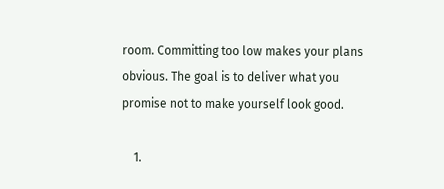room. Committing too low makes your plans obvious. The goal is to deliver what you promise not to make yourself look good.

    1.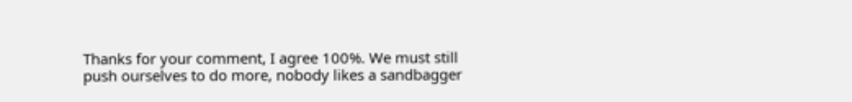Thanks for your comment, I agree 100%. We must still push ourselves to do more, nobody likes a sandbagger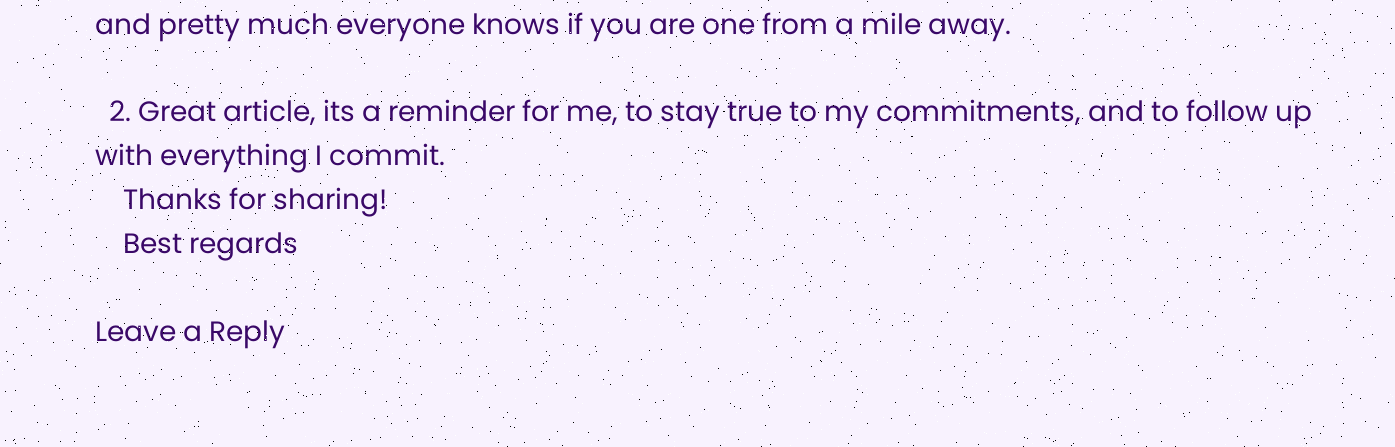and pretty much everyone knows if you are one from a mile away.

  2. Great article, its a reminder for me, to stay true to my commitments, and to follow up with everything I commit.
    Thanks for sharing!
    Best regards

Leave a Reply